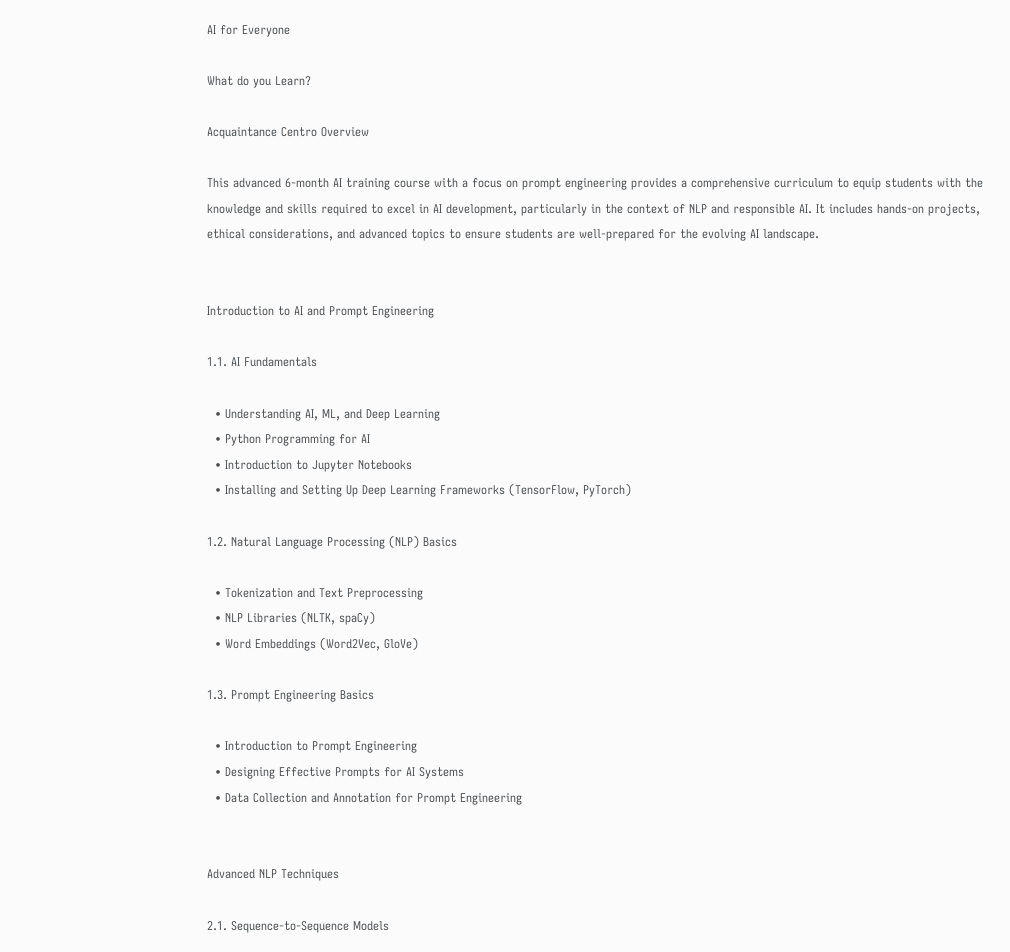AI for Everyone

What do you Learn?

Acquaintance Centro Overview

This advanced 6-month AI training course with a focus on prompt engineering provides a comprehensive curriculum to equip students with the knowledge and skills required to excel in AI development, particularly in the context of NLP and responsible AI. It includes hands-on projects, ethical considerations, and advanced topics to ensure students are well-prepared for the evolving AI landscape.


Introduction to AI and Prompt Engineering

1.1. AI Fundamentals

  • Understanding AI, ML, and Deep Learning
  • Python Programming for AI
  • Introduction to Jupyter Notebooks
  • Installing and Setting Up Deep Learning Frameworks (TensorFlow, PyTorch)

1.2. Natural Language Processing (NLP) Basics

  • Tokenization and Text Preprocessing
  • NLP Libraries (NLTK, spaCy)
  • Word Embeddings (Word2Vec, GloVe)

1.3. Prompt Engineering Basics

  • Introduction to Prompt Engineering
  • Designing Effective Prompts for AI Systems
  • Data Collection and Annotation for Prompt Engineering


Advanced NLP Techniques

2.1. Sequence-to-Sequence Models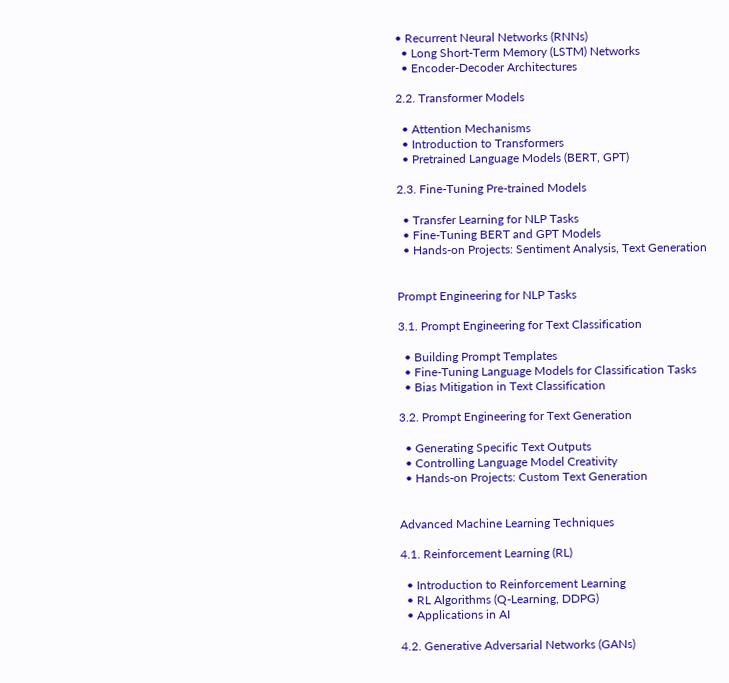• Recurrent Neural Networks (RNNs)
  • Long Short-Term Memory (LSTM) Networks
  • Encoder-Decoder Architectures

2.2. Transformer Models

  • Attention Mechanisms
  • Introduction to Transformers
  • Pretrained Language Models (BERT, GPT)

2.3. Fine-Tuning Pre-trained Models

  • Transfer Learning for NLP Tasks
  • Fine-Tuning BERT and GPT Models
  • Hands-on Projects: Sentiment Analysis, Text Generation


Prompt Engineering for NLP Tasks

3.1. Prompt Engineering for Text Classification

  • Building Prompt Templates
  • Fine-Tuning Language Models for Classification Tasks
  • Bias Mitigation in Text Classification

3.2. Prompt Engineering for Text Generation

  • Generating Specific Text Outputs
  • Controlling Language Model Creativity
  • Hands-on Projects: Custom Text Generation


Advanced Machine Learning Techniques

4.1. Reinforcement Learning (RL)

  • Introduction to Reinforcement Learning
  • RL Algorithms (Q-Learning, DDPG)
  • Applications in AI

4.2. Generative Adversarial Networks (GANs)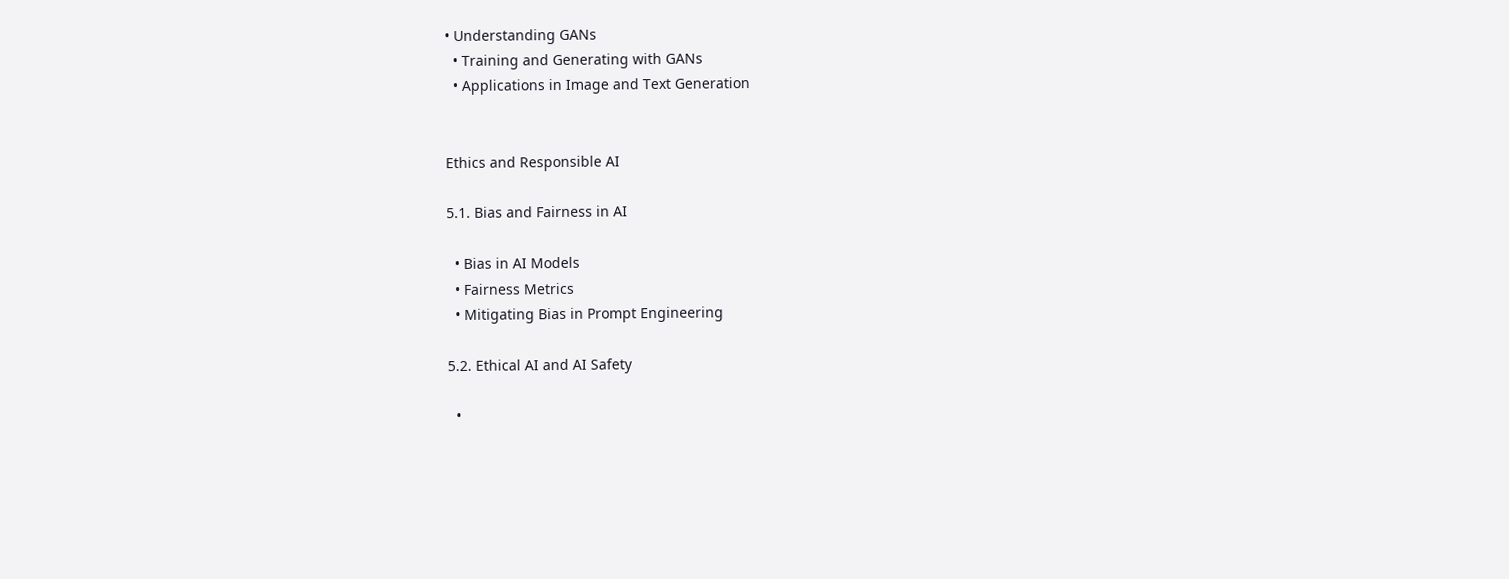• Understanding GANs
  • Training and Generating with GANs
  • Applications in Image and Text Generation


Ethics and Responsible AI

5.1. Bias and Fairness in AI

  • Bias in AI Models
  • Fairness Metrics
  • Mitigating Bias in Prompt Engineering

5.2. Ethical AI and AI Safety

  •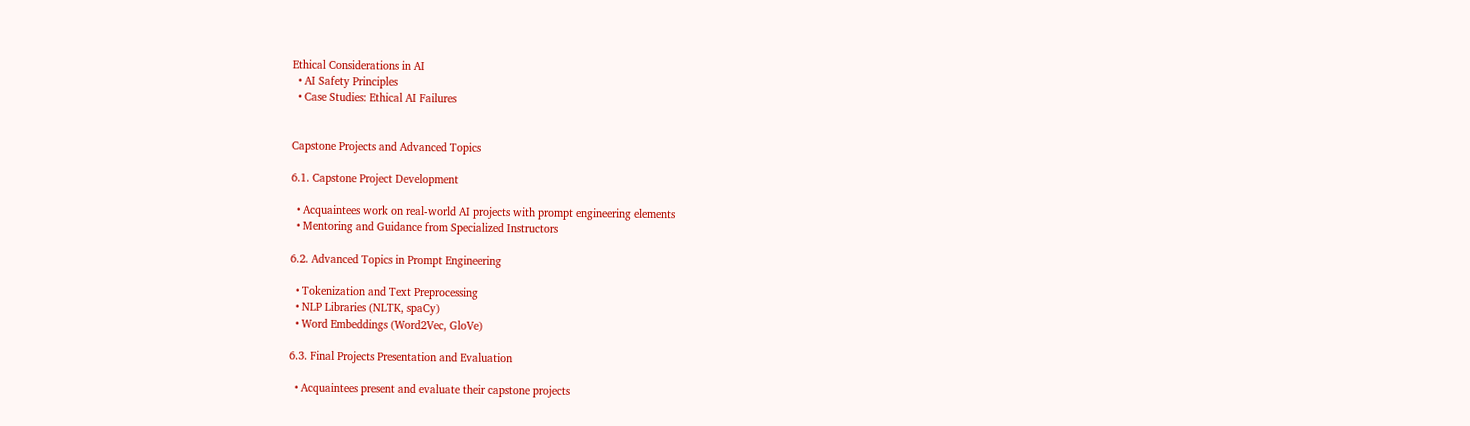Ethical Considerations in AI
  • AI Safety Principles
  • Case Studies: Ethical AI Failures


Capstone Projects and Advanced Topics

6.1. Capstone Project Development

  • Acquaintees work on real-world AI projects with prompt engineering elements
  • Mentoring and Guidance from Specialized Instructors

6.2. Advanced Topics in Prompt Engineering

  • Tokenization and Text Preprocessing
  • NLP Libraries (NLTK, spaCy)
  • Word Embeddings (Word2Vec, GloVe)

6.3. Final Projects Presentation and Evaluation

  • Acquaintees present and evaluate their capstone projects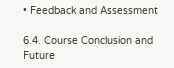• Feedback and Assessment

6.4. Course Conclusion and Future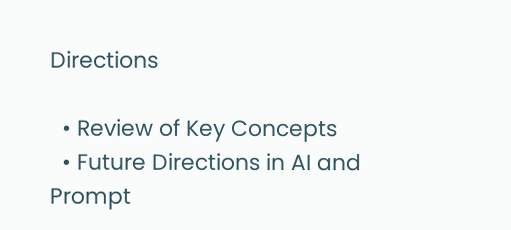Directions

  • Review of Key Concepts
  • Future Directions in AI and Prompt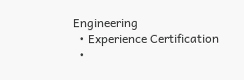Engineering
  • Experience Certification
  •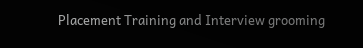Placement Training and Interview grooming